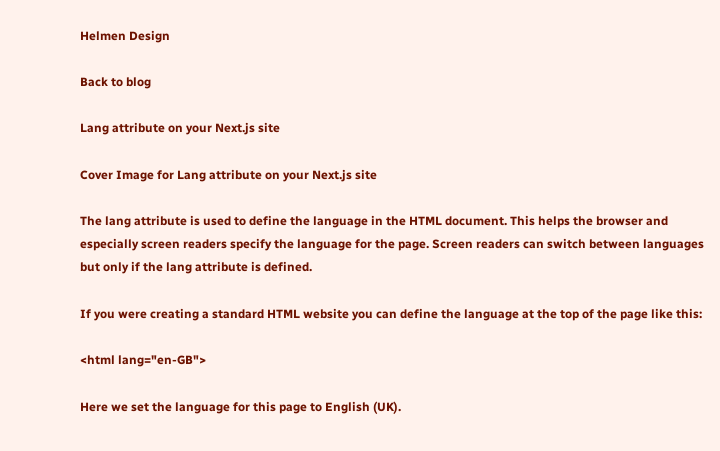Helmen Design

Back to blog

Lang attribute on your Next.js site

Cover Image for Lang attribute on your Next.js site

The lang attribute is used to define the language in the HTML document. This helps the browser and especially screen readers specify the language for the page. Screen readers can switch between languages but only if the lang attribute is defined.

If you were creating a standard HTML website you can define the language at the top of the page like this:

<html lang="en-GB">

Here we set the language for this page to English (UK).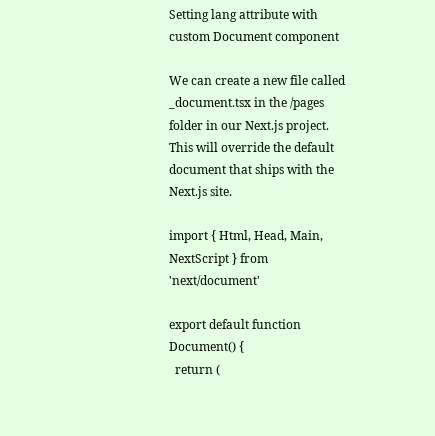Setting lang attribute with custom Document component

We can create a new file called _document.tsx in the /pages folder in our Next.js project. This will override the default document that ships with the Next.js site.

import { Html, Head, Main, NextScript } from 'next/document'

export default function Document() {
  return (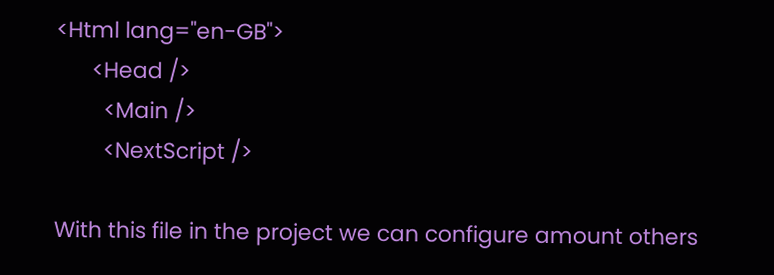<Html lang="en-GB">
      <Head />
        <Main />
        <NextScript />

With this file in the project we can configure amount others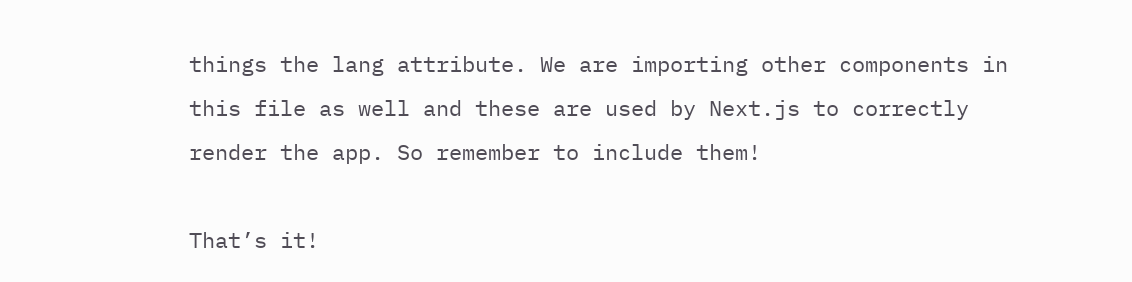things the lang attribute. We are importing other components in this file as well and these are used by Next.js to correctly render the app. So remember to include them!

That’s it!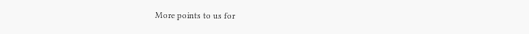More points to us for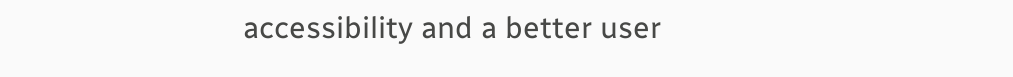accessibility and a better user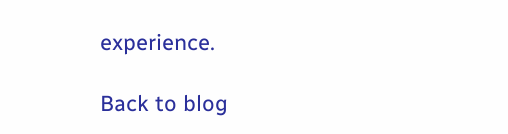experience.

Back to blog